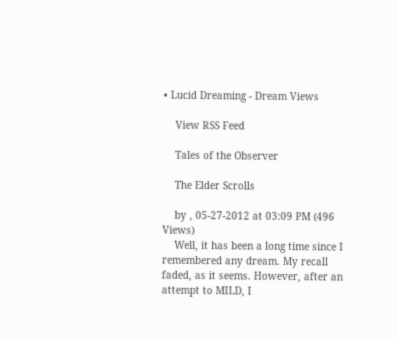• Lucid Dreaming - Dream Views

    View RSS Feed

    Tales of the Observer

    The Elder Scrolls

    by , 05-27-2012 at 03:09 PM (496 Views)
    Well, it has been a long time since I remembered any dream. My recall faded, as it seems. However, after an attempt to MILD, I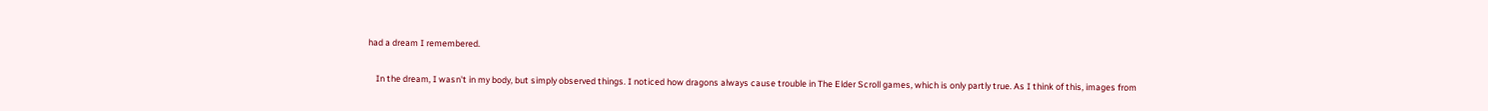had a dream I remembered.

    In the dream, I wasn't in my body, but simply observed things. I noticed how dragons always cause trouble in The Elder Scroll games, which is only partly true. As I think of this, images from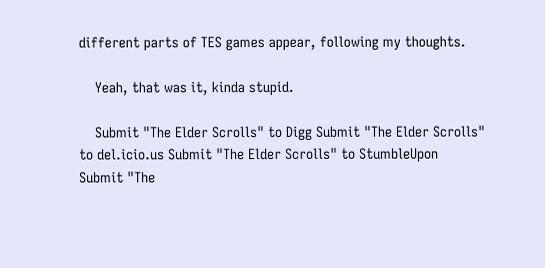different parts of TES games appear, following my thoughts.

    Yeah, that was it, kinda stupid.

    Submit "The Elder Scrolls" to Digg Submit "The Elder Scrolls" to del.icio.us Submit "The Elder Scrolls" to StumbleUpon Submit "The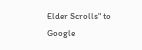Elder Scrolls" to Google